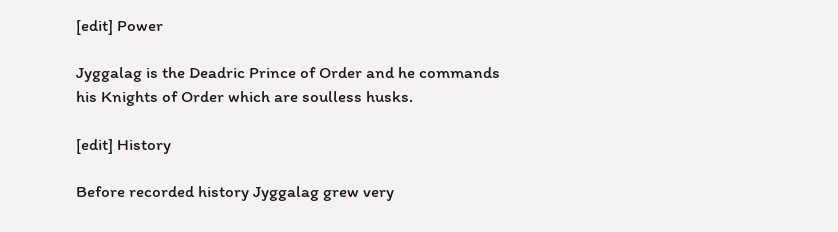[edit] Power

Jyggalag is the Deadric Prince of Order and he commands his Knights of Order which are soulless husks.

[edit] History

Before recorded history Jyggalag grew very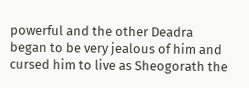powerful and the other Deadra began to be very jealous of him and cursed him to live as Sheogorath the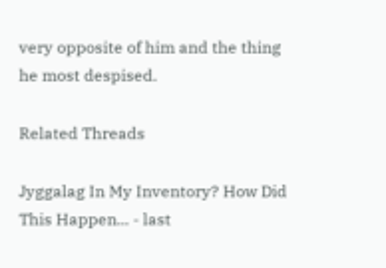very opposite of him and the thing he most despised.

Related Threads

Jyggalag In My Inventory? How Did This Happen... - last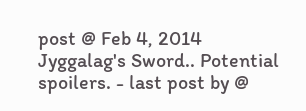post @ Feb 4, 2014
Jyggalag's Sword.. Potential spoilers. - last post by @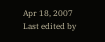Apr 18, 2007
Last edited by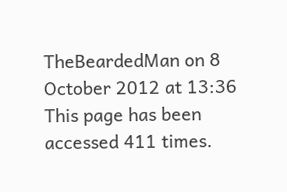TheBeardedMan on 8 October 2012 at 13:36
This page has been accessed 411 times.